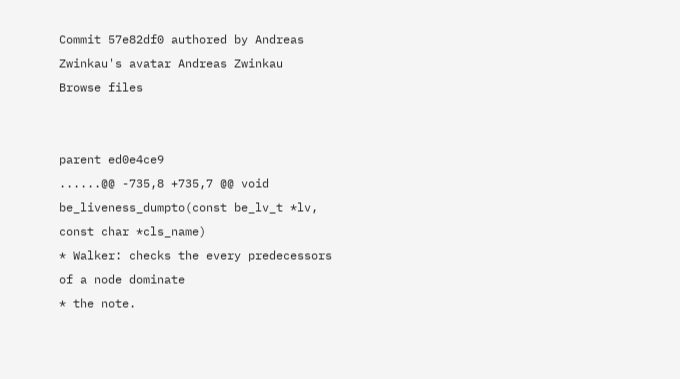Commit 57e82df0 authored by Andreas Zwinkau's avatar Andreas Zwinkau
Browse files


parent ed0e4ce9
......@@ -735,8 +735,7 @@ void be_liveness_dumpto(const be_lv_t *lv, const char *cls_name)
* Walker: checks the every predecessors of a node dominate
* the note.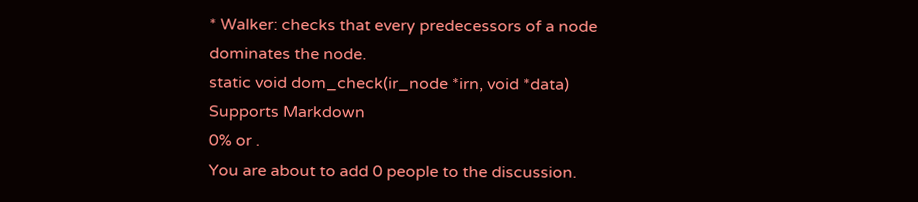* Walker: checks that every predecessors of a node dominates the node.
static void dom_check(ir_node *irn, void *data)
Supports Markdown
0% or .
You are about to add 0 people to the discussion.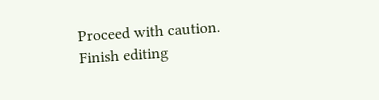Proceed with caution.
Finish editing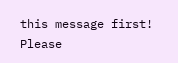this message first!
Please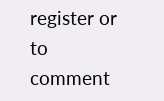register or to comment